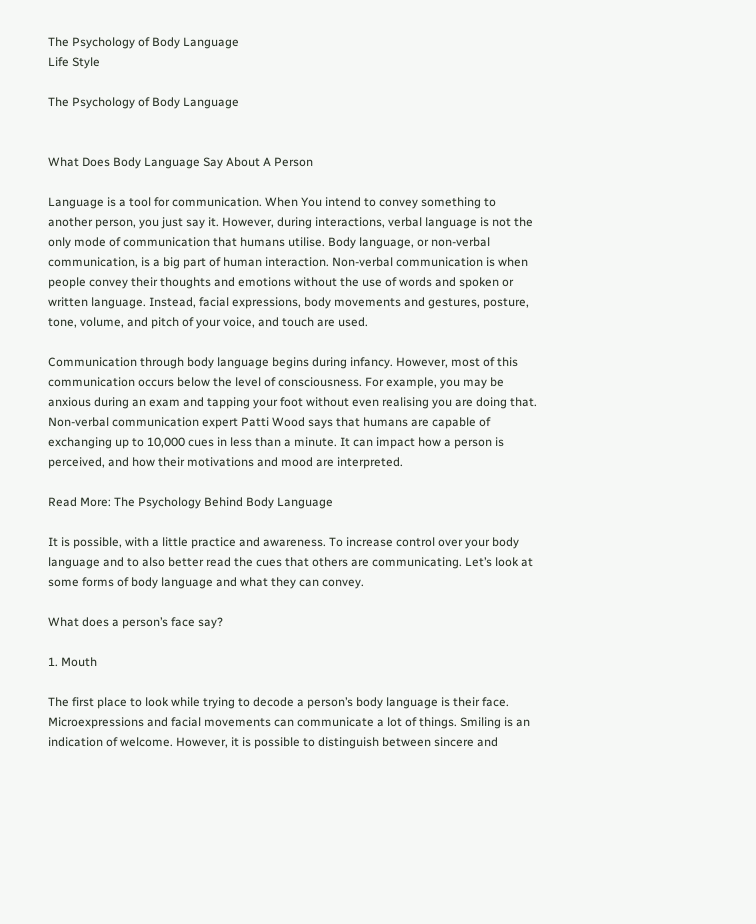The Psychology of Body Language
Life Style

The Psychology of Body Language


What Does Body Language Say About A Person

Language is a tool for communication. When You intend to convey something to another person, you just say it. However, during interactions, verbal language is not the only mode of communication that humans utilise. Body language, or non-verbal communication, is a big part of human interaction. Non-verbal communication is when people convey their thoughts and emotions without the use of words and spoken or written language. Instead, facial expressions, body movements and gestures, posture, tone, volume, and pitch of your voice, and touch are used.

Communication through body language begins during infancy. However, most of this communication occurs below the level of consciousness. For example, you may be anxious during an exam and tapping your foot without even realising you are doing that. Non-verbal communication expert Patti Wood says that humans are capable of exchanging up to 10,000 cues in less than a minute. It can impact how a person is perceived, and how their motivations and mood are interpreted.

Read More: The Psychology Behind Body Language

It is possible, with a little practice and awareness. To increase control over your body language and to also better read the cues that others are communicating. Let’s look at some forms of body language and what they can convey.

What does a person’s face say?

1. Mouth

The first place to look while trying to decode a person’s body language is their face. Microexpressions and facial movements can communicate a lot of things. Smiling is an indication of welcome. However, it is possible to distinguish between sincere and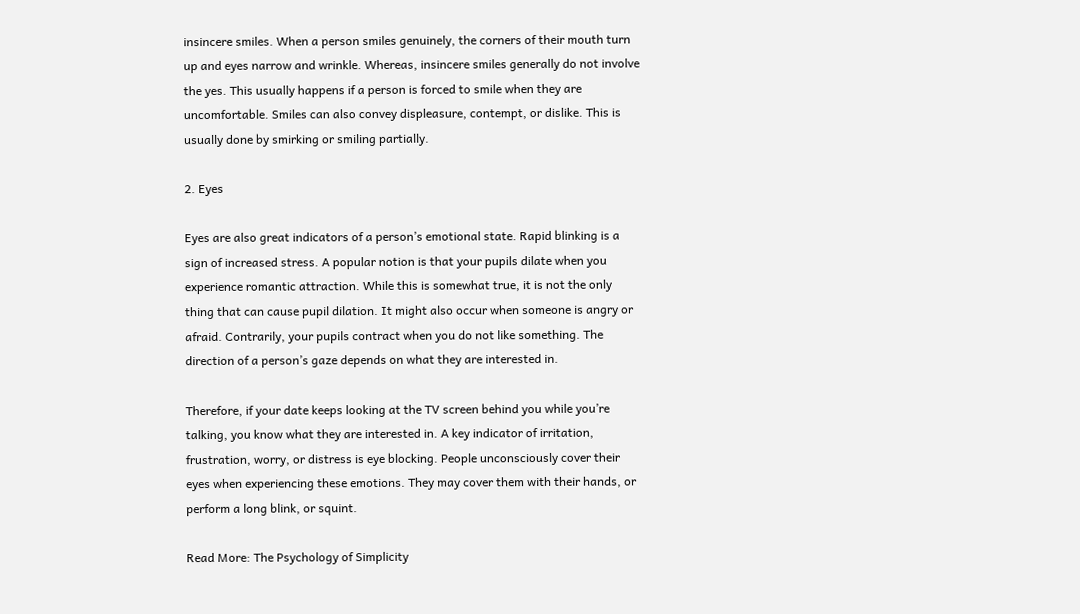insincere smiles. When a person smiles genuinely, the corners of their mouth turn up and eyes narrow and wrinkle. Whereas, insincere smiles generally do not involve the yes. This usually happens if a person is forced to smile when they are uncomfortable. Smiles can also convey displeasure, contempt, or dislike. This is usually done by smirking or smiling partially.

2. Eyes

Eyes are also great indicators of a person’s emotional state. Rapid blinking is a sign of increased stress. A popular notion is that your pupils dilate when you experience romantic attraction. While this is somewhat true, it is not the only thing that can cause pupil dilation. It might also occur when someone is angry or afraid. Contrarily, your pupils contract when you do not like something. The direction of a person’s gaze depends on what they are interested in.

Therefore, if your date keeps looking at the TV screen behind you while you’re talking, you know what they are interested in. A key indicator of irritation, frustration, worry, or distress is eye blocking. People unconsciously cover their eyes when experiencing these emotions. They may cover them with their hands, or perform a long blink, or squint.

Read More: The Psychology of Simplicity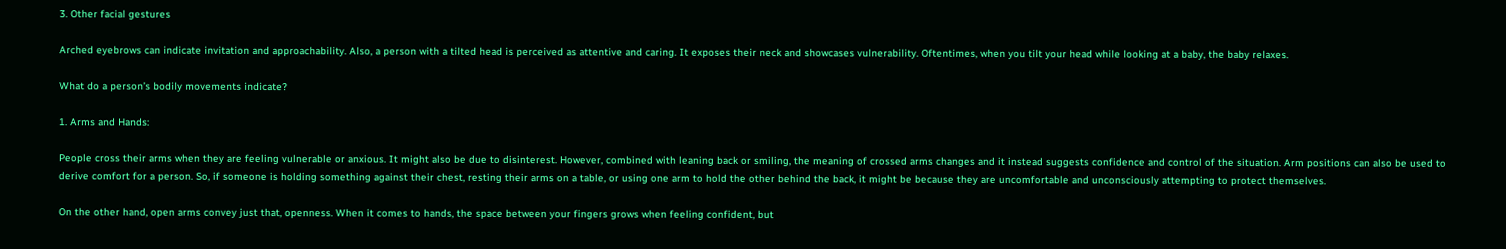3. Other facial gestures

Arched eyebrows can indicate invitation and approachability. Also, a person with a tilted head is perceived as attentive and caring. It exposes their neck and showcases vulnerability. Oftentimes, when you tilt your head while looking at a baby, the baby relaxes.

What do a person’s bodily movements indicate?

1. Arms and Hands:

People cross their arms when they are feeling vulnerable or anxious. It might also be due to disinterest. However, combined with leaning back or smiling, the meaning of crossed arms changes and it instead suggests confidence and control of the situation. Arm positions can also be used to derive comfort for a person. So, if someone is holding something against their chest, resting their arms on a table, or using one arm to hold the other behind the back, it might be because they are uncomfortable and unconsciously attempting to protect themselves.

On the other hand, open arms convey just that, openness. When it comes to hands, the space between your fingers grows when feeling confident, but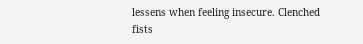lessens when feeling insecure. Clenched fists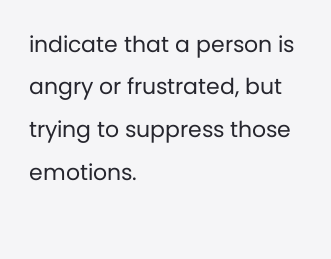indicate that a person is angry or frustrated, but trying to suppress those emotions.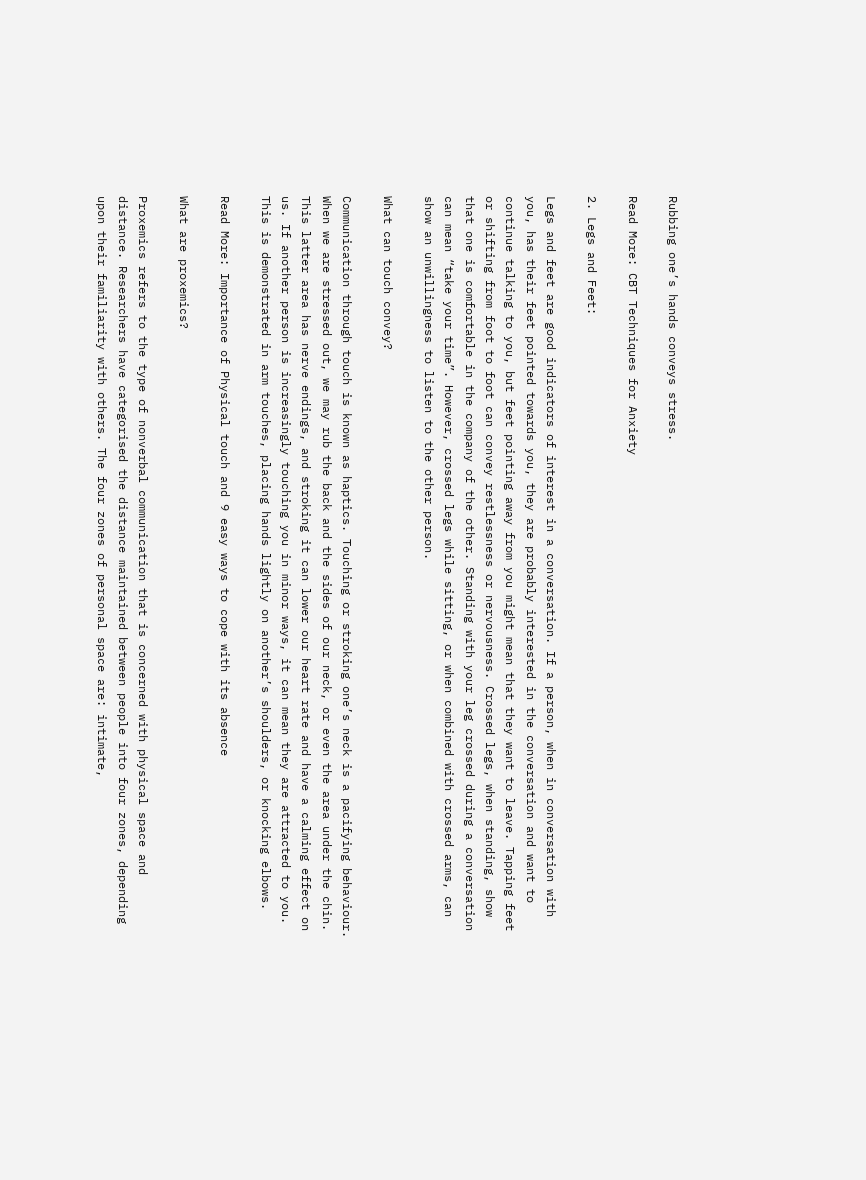Rubbing one’s hands conveys stress.

Read More: CBT Techniques for Anxiety

2. Legs and Feet:

Legs and feet are good indicators of interest in a conversation. If a person, when in conversation with you, has their feet pointed towards you, they are probably interested in the conversation and want to continue talking to you, but feet pointing away from you might mean that they want to leave. Tapping feet or shifting from foot to foot can convey restlessness or nervousness. Crossed legs, when standing, show that one is comfortable in the company of the other. Standing with your leg crossed during a conversation can mean “take your time”. However, crossed legs while sitting, or when combined with crossed arms, can show an unwillingness to listen to the other person.

What can touch convey?

Communication through touch is known as haptics. Touching or stroking one’s neck is a pacifying behaviour. When we are stressed out, we may rub the back and the sides of our neck, or even the area under the chin. This latter area has nerve endings, and stroking it can lower our heart rate and have a calming effect on us. If another person is increasingly touching you in minor ways, it can mean they are attracted to you. This is demonstrated in arm touches, placing hands lightly on another’s shoulders, or knocking elbows.

Read More: Importance of Physical touch and 9 easy ways to cope with its absence

What are proxemics?

Proxemics refers to the type of nonverbal communication that is concerned with physical space and distance. Researchers have categorised the distance maintained between people into four zones, depending upon their familiarity with others. The four zones of personal space are: intimate,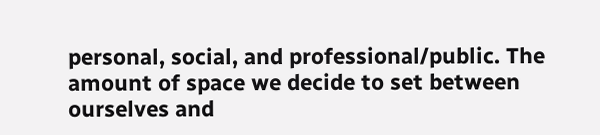personal, social, and professional/public. The amount of space we decide to set between ourselves and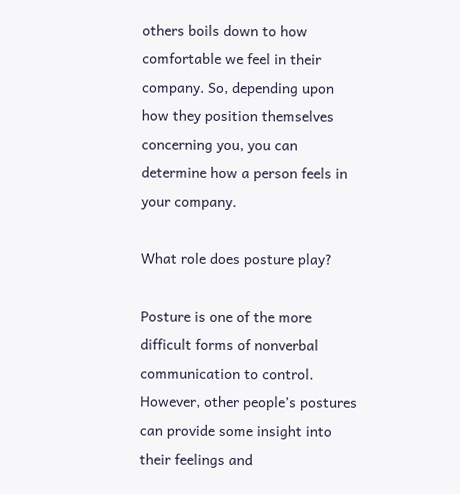others boils down to how comfortable we feel in their company. So, depending upon how they position themselves concerning you, you can determine how a person feels in your company.

What role does posture play?

Posture is one of the more difficult forms of nonverbal communication to control. However, other people’s postures can provide some insight into their feelings and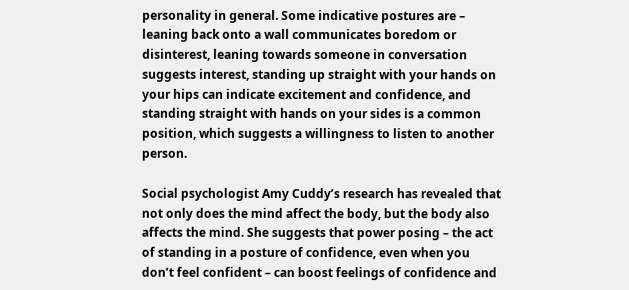personality in general. Some indicative postures are – leaning back onto a wall communicates boredom or disinterest, leaning towards someone in conversation suggests interest, standing up straight with your hands on your hips can indicate excitement and confidence, and standing straight with hands on your sides is a common position, which suggests a willingness to listen to another person.

Social psychologist Amy Cuddy’s research has revealed that not only does the mind affect the body, but the body also affects the mind. She suggests that power posing – the act of standing in a posture of confidence, even when you don’t feel confident – can boost feelings of confidence and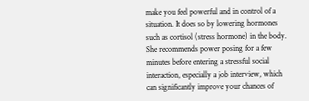make you feel powerful and in control of a situation. It does so by lowering hormones such as cortisol (stress hormone) in the body. She recommends power posing for a few minutes before entering a stressful social interaction, especially a job interview, which can significantly improve your chances of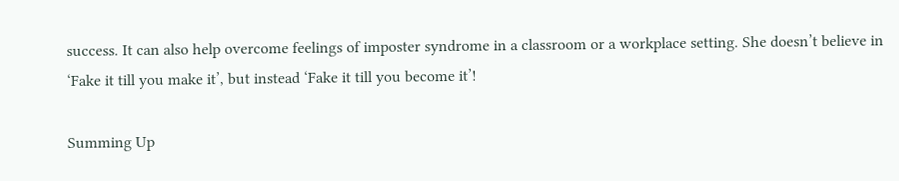success. It can also help overcome feelings of imposter syndrome in a classroom or a workplace setting. She doesn’t believe in ‘Fake it till you make it’, but instead ‘Fake it till you become it’!

Summing Up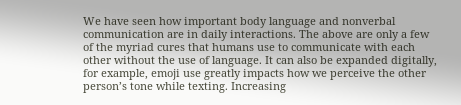We have seen how important body language and nonverbal communication are in daily interactions. The above are only a few of the myriad cures that humans use to communicate with each other without the use of language. It can also be expanded digitally, for example, emoji use greatly impacts how we perceive the other person’s tone while texting. Increasing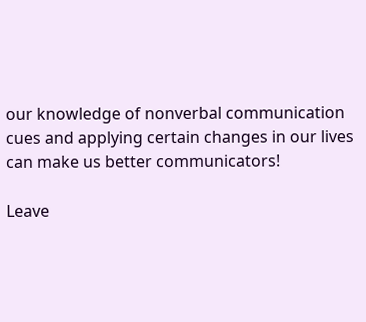our knowledge of nonverbal communication cues and applying certain changes in our lives can make us better communicators!

Leave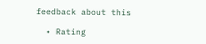feedback about this

  • Rating